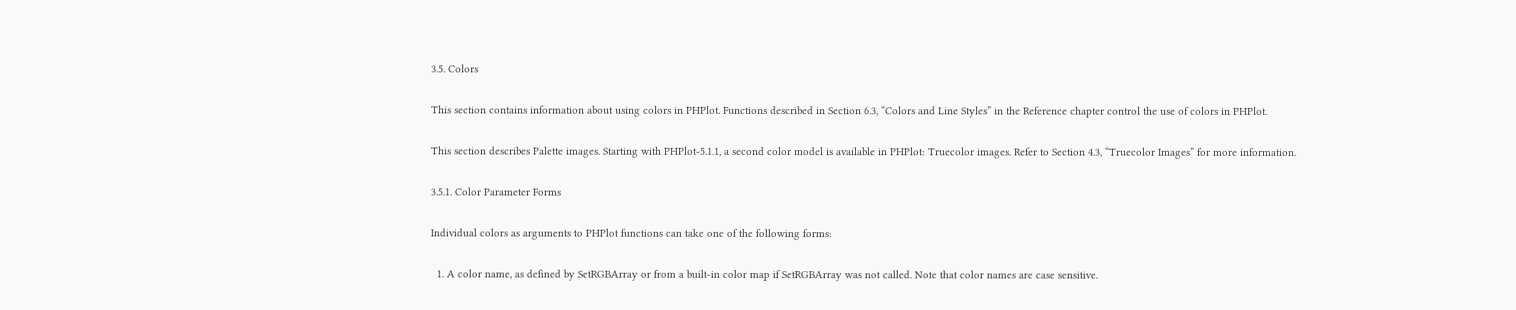3.5. Colors

This section contains information about using colors in PHPlot. Functions described in Section 6.3, “Colors and Line Styles” in the Reference chapter control the use of colors in PHPlot.

This section describes Palette images. Starting with PHPlot-5.1.1, a second color model is available in PHPlot: Truecolor images. Refer to Section 4.3, “Truecolor Images” for more information.

3.5.1. Color Parameter Forms

Individual colors as arguments to PHPlot functions can take one of the following forms:

  1. A color name, as defined by SetRGBArray or from a built-in color map if SetRGBArray was not called. Note that color names are case sensitive.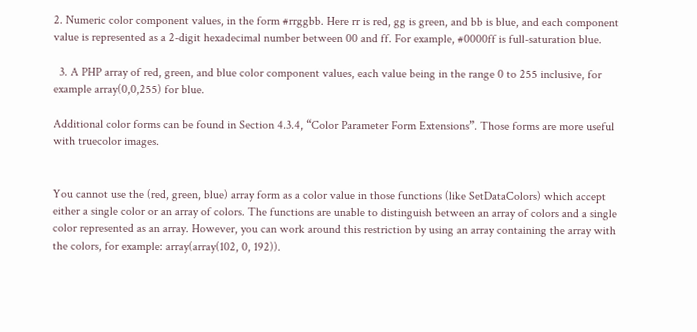2. Numeric color component values, in the form #rrggbb. Here rr is red, gg is green, and bb is blue, and each component value is represented as a 2-digit hexadecimal number between 00 and ff. For example, #0000ff is full-saturation blue.

  3. A PHP array of red, green, and blue color component values, each value being in the range 0 to 255 inclusive, for example array(0,0,255) for blue.

Additional color forms can be found in Section 4.3.4, “Color Parameter Form Extensions”. Those forms are more useful with truecolor images.


You cannot use the (red, green, blue) array form as a color value in those functions (like SetDataColors) which accept either a single color or an array of colors. The functions are unable to distinguish between an array of colors and a single color represented as an array. However, you can work around this restriction by using an array containing the array with the colors, for example: array(array(102, 0, 192)).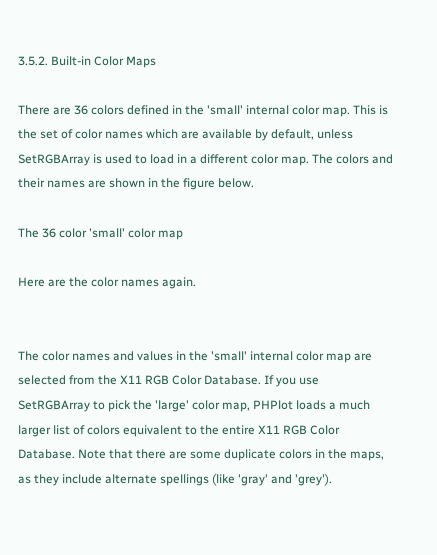3.5.2. Built-in Color Maps

There are 36 colors defined in the 'small' internal color map. This is the set of color names which are available by default, unless SetRGBArray is used to load in a different color map. The colors and their names are shown in the figure below.

The 36 color 'small' color map

Here are the color names again.


The color names and values in the 'small' internal color map are selected from the X11 RGB Color Database. If you use SetRGBArray to pick the 'large' color map, PHPlot loads a much larger list of colors equivalent to the entire X11 RGB Color Database. Note that there are some duplicate colors in the maps, as they include alternate spellings (like 'gray' and 'grey').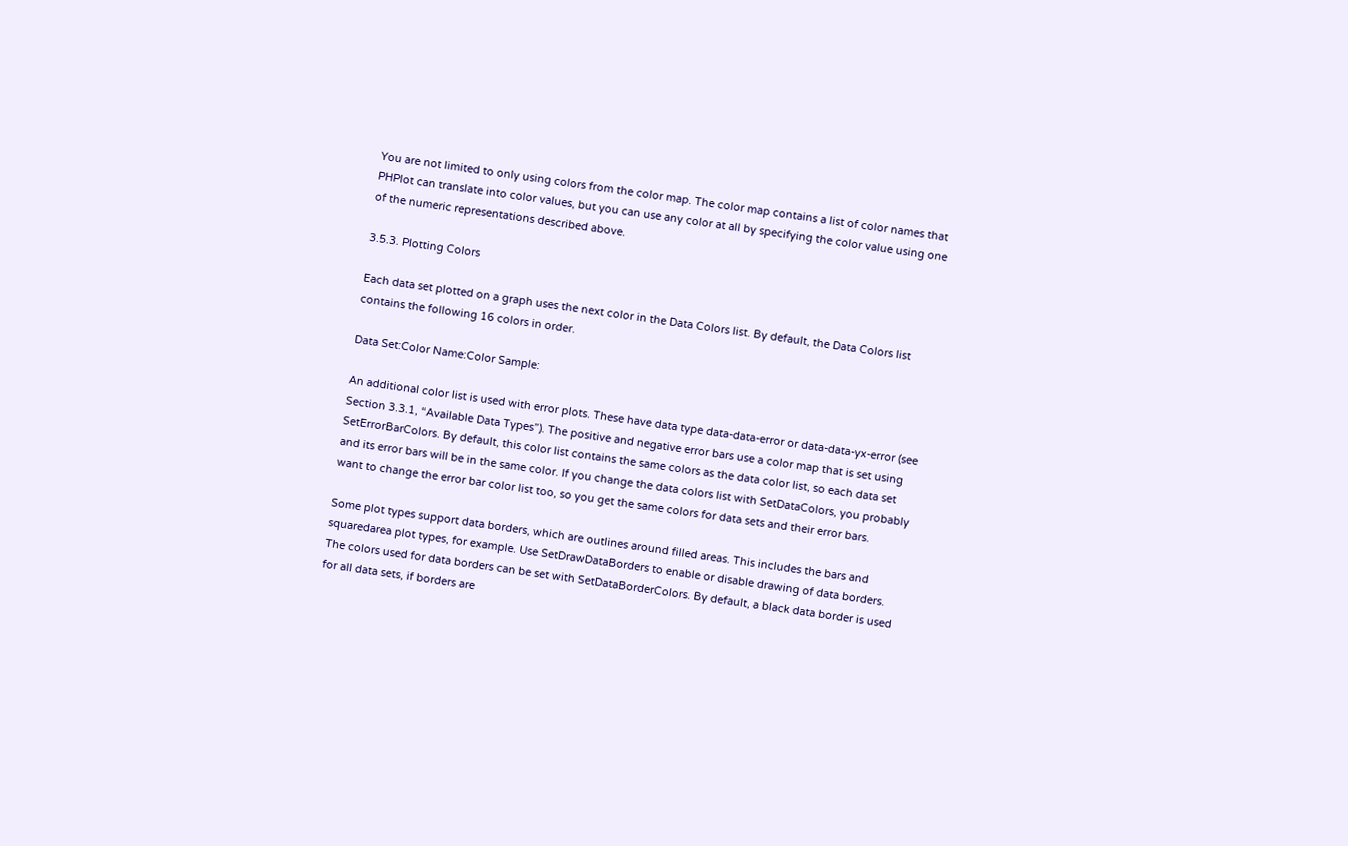You are not limited to only using colors from the color map. The color map contains a list of color names that PHPlot can translate into color values, but you can use any color at all by specifying the color value using one of the numeric representations described above.

3.5.3. Plotting Colors

Each data set plotted on a graph uses the next color in the Data Colors list. By default, the Data Colors list contains the following 16 colors in order.

Data Set:Color Name:Color Sample:

An additional color list is used with error plots. These have data type data-data-error or data-data-yx-error (see Section 3.3.1, “Available Data Types”). The positive and negative error bars use a color map that is set using SetErrorBarColors. By default, this color list contains the same colors as the data color list, so each data set and its error bars will be in the same color. If you change the data colors list with SetDataColors, you probably want to change the error bar color list too, so you get the same colors for data sets and their error bars.

Some plot types support data borders, which are outlines around filled areas. This includes the bars and squaredarea plot types, for example. Use SetDrawDataBorders to enable or disable drawing of data borders. The colors used for data borders can be set with SetDataBorderColors. By default, a black data border is used for all data sets, if borders are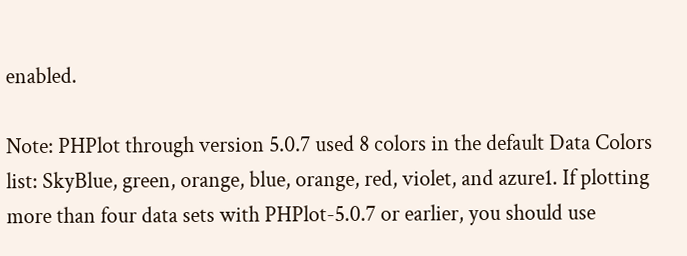enabled.

Note: PHPlot through version 5.0.7 used 8 colors in the default Data Colors list: SkyBlue, green, orange, blue, orange, red, violet, and azure1. If plotting more than four data sets with PHPlot-5.0.7 or earlier, you should use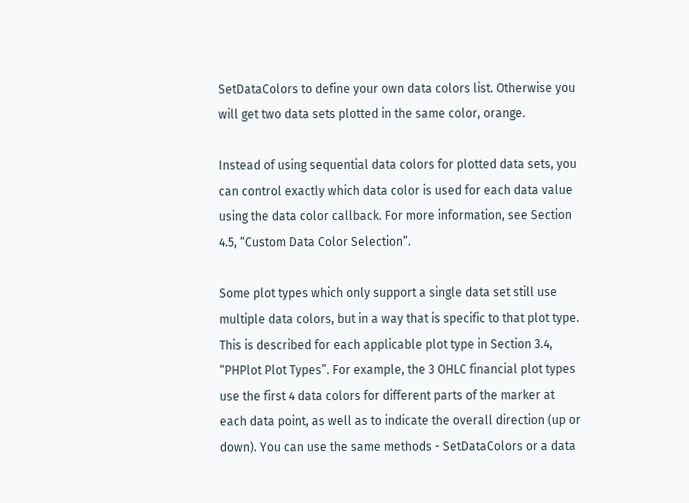SetDataColors to define your own data colors list. Otherwise you will get two data sets plotted in the same color, orange.

Instead of using sequential data colors for plotted data sets, you can control exactly which data color is used for each data value using the data color callback. For more information, see Section 4.5, “Custom Data Color Selection”.

Some plot types which only support a single data set still use multiple data colors, but in a way that is specific to that plot type. This is described for each applicable plot type in Section 3.4, “PHPlot Plot Types”. For example, the 3 OHLC financial plot types use the first 4 data colors for different parts of the marker at each data point, as well as to indicate the overall direction (up or down). You can use the same methods - SetDataColors or a data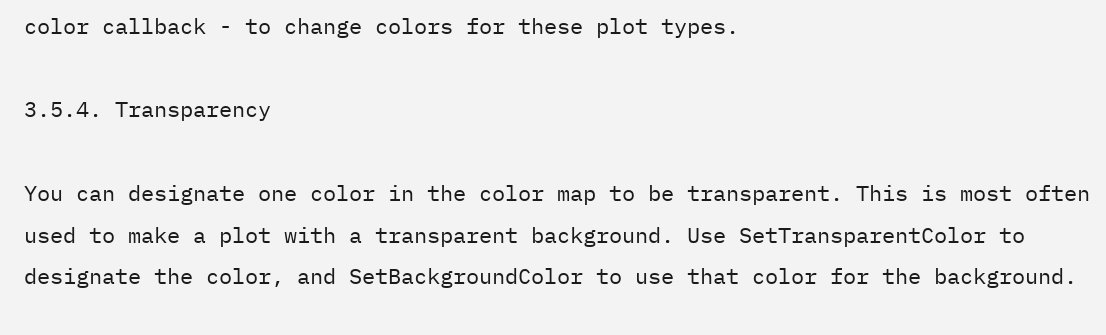color callback - to change colors for these plot types.

3.5.4. Transparency

You can designate one color in the color map to be transparent. This is most often used to make a plot with a transparent background. Use SetTransparentColor to designate the color, and SetBackgroundColor to use that color for the background.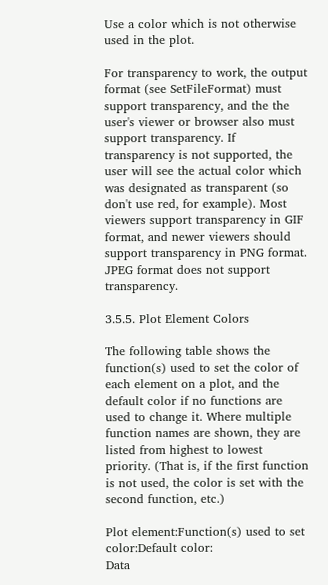Use a color which is not otherwise used in the plot.

For transparency to work, the output format (see SetFileFormat) must support transparency, and the the user's viewer or browser also must support transparency. If transparency is not supported, the user will see the actual color which was designated as transparent (so don't use red, for example). Most viewers support transparency in GIF format, and newer viewers should support transparency in PNG format. JPEG format does not support transparency.

3.5.5. Plot Element Colors

The following table shows the function(s) used to set the color of each element on a plot, and the default color if no functions are used to change it. Where multiple function names are shown, they are listed from highest to lowest priority. (That is, if the first function is not used, the color is set with the second function, etc.)

Plot element:Function(s) used to set color:Default color:
Data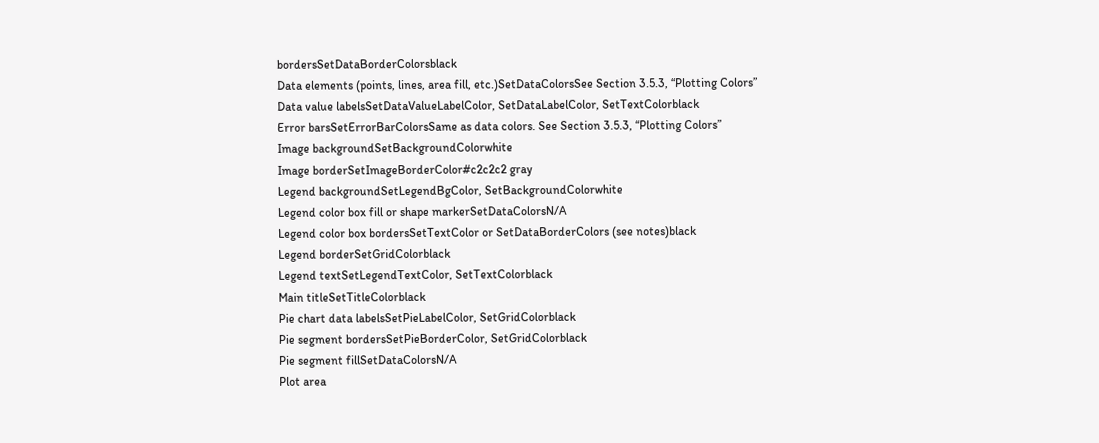bordersSetDataBorderColorsblack
Data elements (points, lines, area fill, etc.)SetDataColorsSee Section 3.5.3, “Plotting Colors”
Data value labelsSetDataValueLabelColor, SetDataLabelColor, SetTextColorblack
Error barsSetErrorBarColorsSame as data colors. See Section 3.5.3, “Plotting Colors”
Image backgroundSetBackgroundColorwhite
Image borderSetImageBorderColor#c2c2c2 gray
Legend backgroundSetLegendBgColor, SetBackgroundColorwhite
Legend color box fill or shape markerSetDataColorsN/A
Legend color box bordersSetTextColor or SetDataBorderColors (see notes)black
Legend borderSetGridColorblack
Legend textSetLegendTextColor, SetTextColorblack
Main titleSetTitleColorblack
Pie chart data labelsSetPieLabelColor, SetGridColorblack
Pie segment bordersSetPieBorderColor, SetGridColorblack
Pie segment fillSetDataColorsN/A
Plot area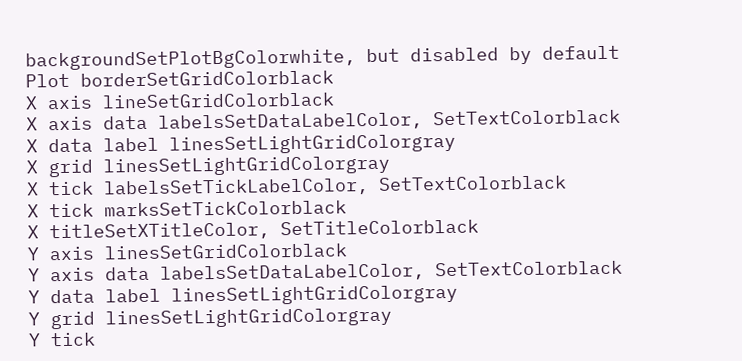backgroundSetPlotBgColorwhite, but disabled by default
Plot borderSetGridColorblack
X axis lineSetGridColorblack
X axis data labelsSetDataLabelColor, SetTextColorblack
X data label linesSetLightGridColorgray
X grid linesSetLightGridColorgray
X tick labelsSetTickLabelColor, SetTextColorblack
X tick marksSetTickColorblack
X titleSetXTitleColor, SetTitleColorblack
Y axis linesSetGridColorblack
Y axis data labelsSetDataLabelColor, SetTextColorblack
Y data label linesSetLightGridColorgray
Y grid linesSetLightGridColorgray
Y tick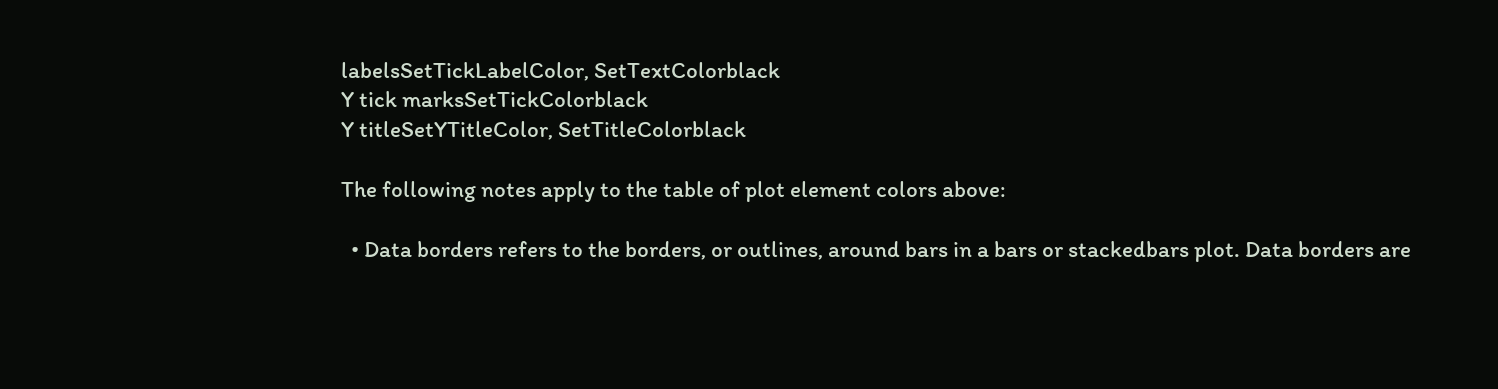labelsSetTickLabelColor, SetTextColorblack
Y tick marksSetTickColorblack
Y titleSetYTitleColor, SetTitleColorblack

The following notes apply to the table of plot element colors above:

  • Data borders refers to the borders, or outlines, around bars in a bars or stackedbars plot. Data borders are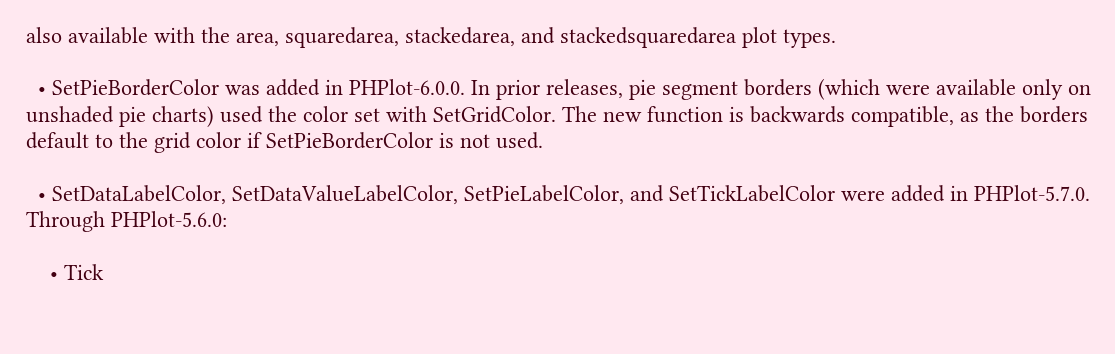also available with the area, squaredarea, stackedarea, and stackedsquaredarea plot types.

  • SetPieBorderColor was added in PHPlot-6.0.0. In prior releases, pie segment borders (which were available only on unshaded pie charts) used the color set with SetGridColor. The new function is backwards compatible, as the borders default to the grid color if SetPieBorderColor is not used.

  • SetDataLabelColor, SetDataValueLabelColor, SetPieLabelColor, and SetTickLabelColor were added in PHPlot-5.7.0. Through PHPlot-5.6.0:

    • Tick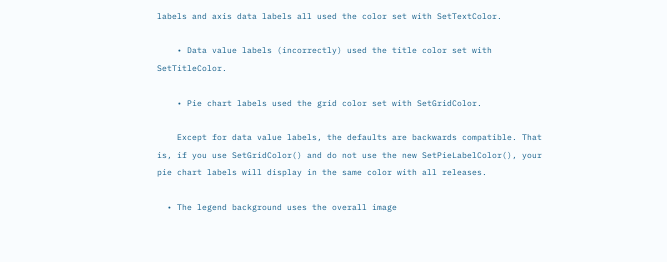labels and axis data labels all used the color set with SetTextColor.

    • Data value labels (incorrectly) used the title color set with SetTitleColor.

    • Pie chart labels used the grid color set with SetGridColor.

    Except for data value labels, the defaults are backwards compatible. That is, if you use SetGridColor() and do not use the new SetPieLabelColor(), your pie chart labels will display in the same color with all releases.

  • The legend background uses the overall image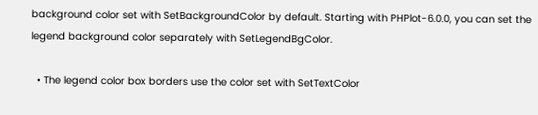background color set with SetBackgroundColor by default. Starting with PHPlot-6.0.0, you can set the legend background color separately with SetLegendBgColor.

  • The legend color box borders use the color set with SetTextColor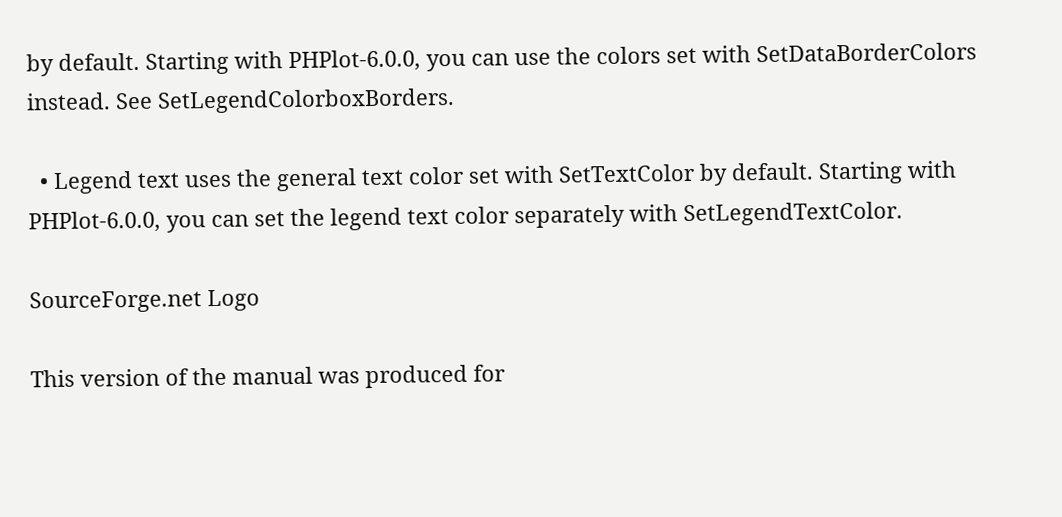by default. Starting with PHPlot-6.0.0, you can use the colors set with SetDataBorderColors instead. See SetLegendColorboxBorders.

  • Legend text uses the general text color set with SetTextColor by default. Starting with PHPlot-6.0.0, you can set the legend text color separately with SetLegendTextColor.

SourceForge.net Logo

This version of the manual was produced for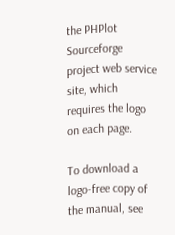the PHPlot Sourceforge project web service site, which requires the logo on each page.

To download a logo-free copy of the manual, see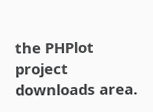the PHPlot project downloads area.